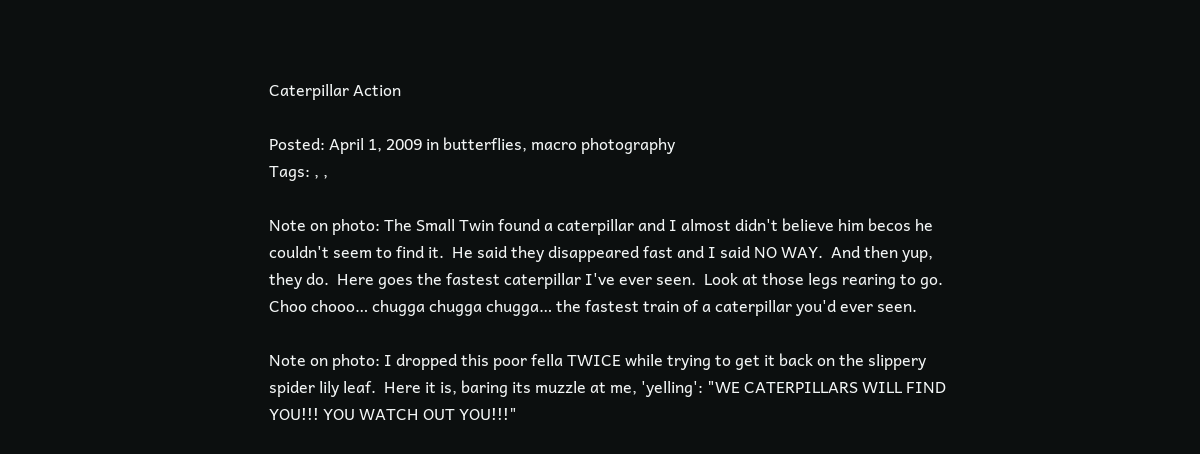Caterpillar Action

Posted: April 1, 2009 in butterflies, macro photography
Tags: , ,

Note on photo: The Small Twin found a caterpillar and I almost didn't believe him becos he couldn't seem to find it.  He said they disappeared fast and I said NO WAY.  And then yup, they do.  Here goes the fastest caterpillar I've ever seen.  Look at those legs rearing to go. Choo chooo… chugga chugga chugga… the fastest train of a caterpillar you'd ever seen.

Note on photo: I dropped this poor fella TWICE while trying to get it back on the slippery spider lily leaf.  Here it is, baring its muzzle at me, 'yelling': "WE CATERPILLARS WILL FIND YOU!!! YOU WATCH OUT YOU!!!"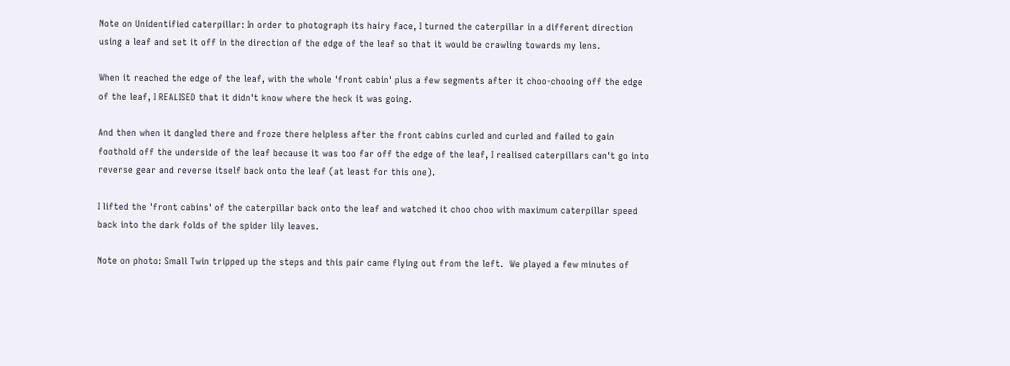Note on Unidentified caterpillar: In order to photograph its hairy face, I turned the caterpillar in a different direction using a leaf and set it off in the direction of the edge of the leaf so that it would be crawling towards my lens.

When it reached the edge of the leaf, with the whole 'front cabin' plus a few segments after it choo-chooing off the edge of the leaf, I REALISED that it didn't know where the heck it was going.

And then when it dangled there and froze there helpless after the front cabins curled and curled and failed to gain foothold off the underside of the leaf because it was too far off the edge of the leaf, I realised caterpillars can't go into reverse gear and reverse itself back onto the leaf (at least for this one).

I lifted the 'front cabins' of the caterpillar back onto the leaf and watched it choo choo with maximum caterpillar speed back into the dark folds of the spider lily leaves.

Note on photo: Small Twin tripped up the steps and this pair came flying out from the left.  We played a few minutes of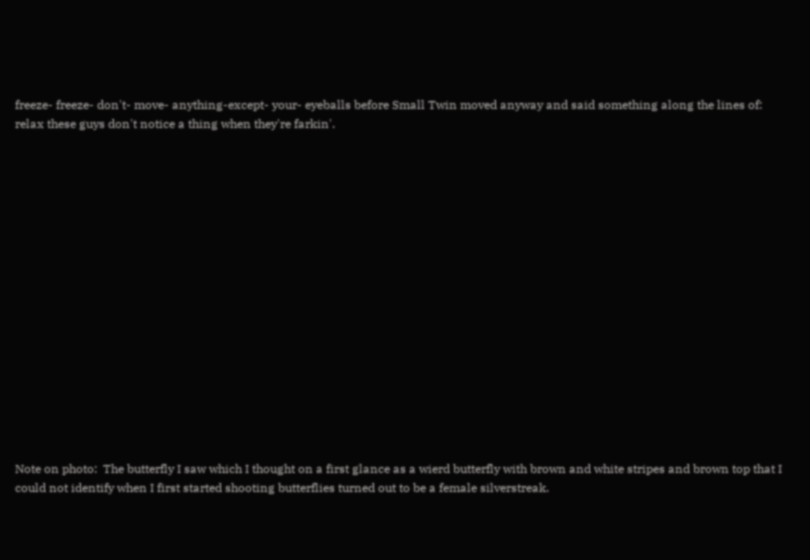freeze- freeze- don't- move- anything-except- your- eyeballs before Small Twin moved anyway and said something along the lines of: relax these guys don't notice a thing when they're farkin'.

















Note on photo:  The butterfly I saw which I thought on a first glance as a wierd butterfly with brown and white stripes and brown top that I could not identify when I first started shooting butterflies turned out to be a female silverstreak.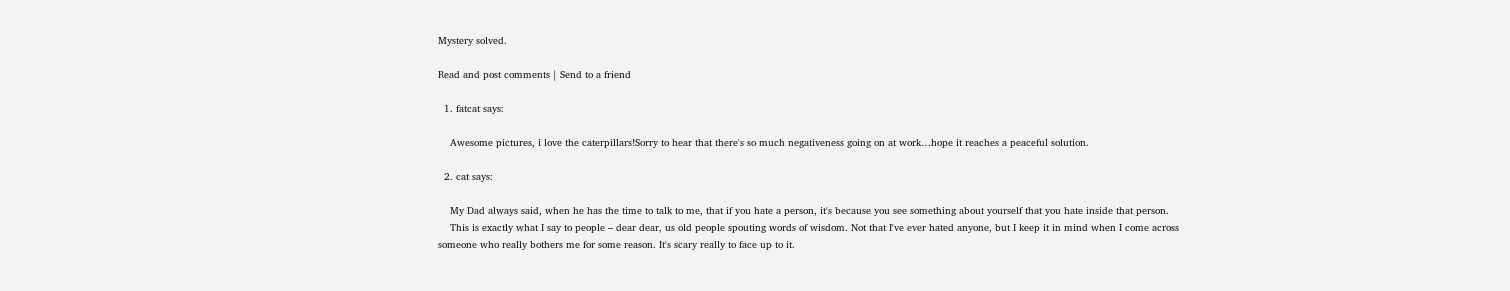Mystery solved.

Read and post comments | Send to a friend

  1. fatcat says:

    Awesome pictures, i love the caterpillars!Sorry to hear that there's so much negativeness going on at work…hope it reaches a peaceful solution.

  2. cat says:

    My Dad always said, when he has the time to talk to me, that if you hate a person, it's because you see something about yourself that you hate inside that person.
    This is exactly what I say to people – dear dear, us old people spouting words of wisdom. Not that I've ever hated anyone, but I keep it in mind when I come across someone who really bothers me for some reason. It's scary really to face up to it.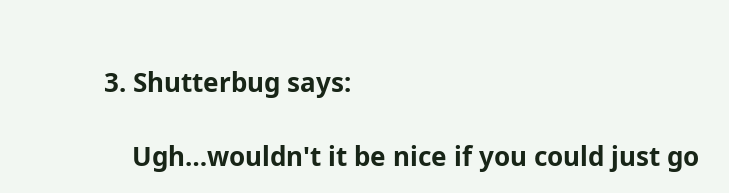3. Shutterbug says:

    Ugh…wouldn't it be nice if you could just go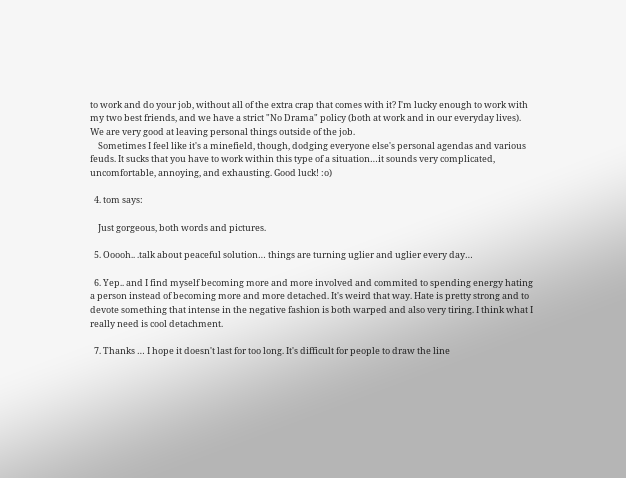to work and do your job, without all of the extra crap that comes with it? I'm lucky enough to work with my two best friends, and we have a strict "No Drama" policy (both at work and in our everyday lives). We are very good at leaving personal things outside of the job.
    Sometimes I feel like it's a minefield, though, dodging everyone else's personal agendas and various feuds. It sucks that you have to work within this type of a situation…it sounds very complicated, uncomfortable, annoying, and exhausting. Good luck! :o)

  4. tom says:

    Just gorgeous, both words and pictures.

  5. Ooooh.. .talk about peaceful solution… things are turning uglier and uglier every day…

  6. Yep.. and I find myself becoming more and more involved and commited to spending energy hating a person instead of becoming more and more detached. It's weird that way. Hate is pretty strong and to devote something that intense in the negative fashion is both warped and also very tiring. I think what I really need is cool detachment.

  7. Thanks … I hope it doesn't last for too long. It's difficult for people to draw the line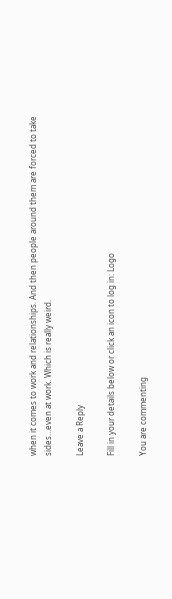when it comes to work and relationships. And then people around them are forced to take sides…even at work. Which is really weird.

Leave a Reply

Fill in your details below or click an icon to log in: Logo

You are commenting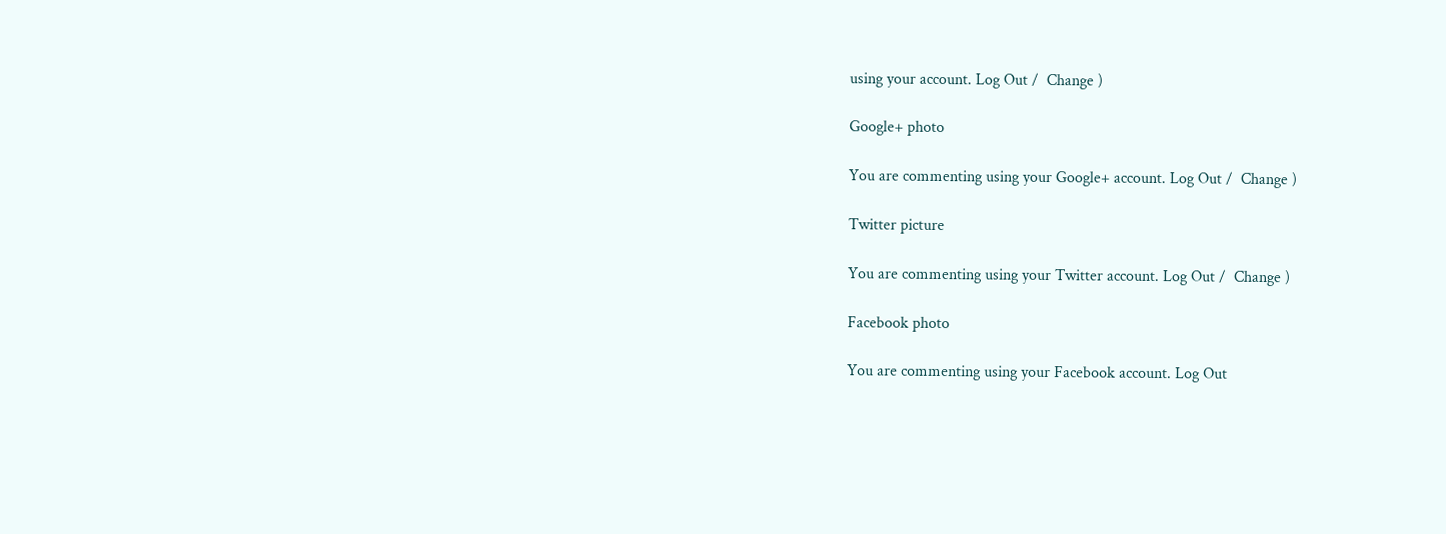using your account. Log Out /  Change )

Google+ photo

You are commenting using your Google+ account. Log Out /  Change )

Twitter picture

You are commenting using your Twitter account. Log Out /  Change )

Facebook photo

You are commenting using your Facebook account. Log Out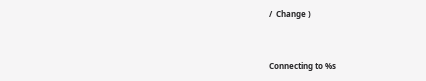/  Change )


Connecting to %s